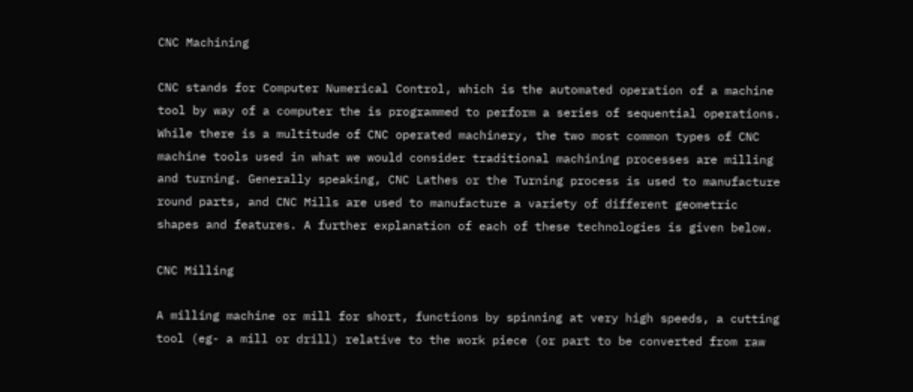CNC Machining

CNC stands for Computer Numerical Control, which is the automated operation of a machine tool by way of a computer the is programmed to perform a series of sequential operations. While there is a multitude of CNC operated machinery, the two most common types of CNC machine tools used in what we would consider traditional machining processes are milling and turning. Generally speaking, CNC Lathes or the Turning process is used to manufacture round parts, and CNC Mills are used to manufacture a variety of different geometric shapes and features. A further explanation of each of these technologies is given below.

CNC Milling

A milling machine or mill for short, functions by spinning at very high speeds, a cutting tool (eg- a mill or drill) relative to the work piece (or part to be converted from raw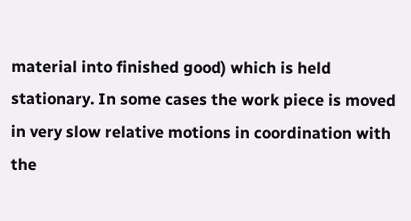material into finished good) which is held stationary. In some cases the work piece is moved in very slow relative motions in coordination with the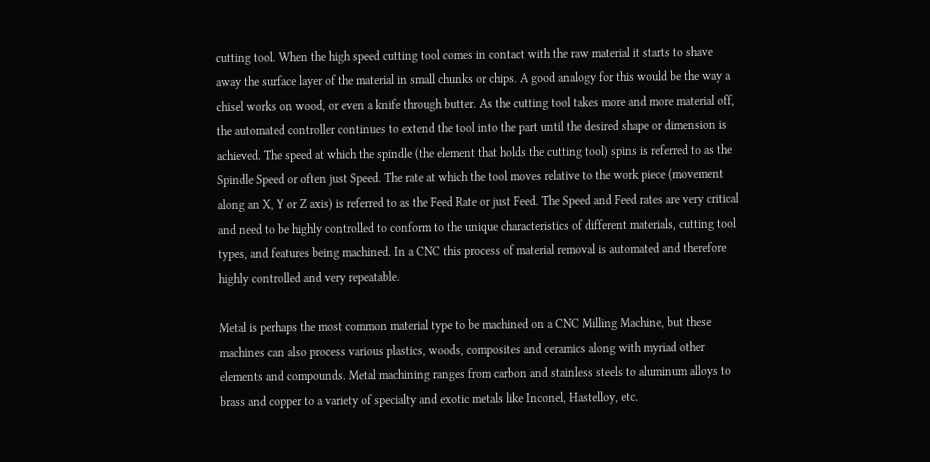cutting tool. When the high speed cutting tool comes in contact with the raw material it starts to shave away the surface layer of the material in small chunks or chips. A good analogy for this would be the way a chisel works on wood, or even a knife through butter. As the cutting tool takes more and more material off, the automated controller continues to extend the tool into the part until the desired shape or dimension is achieved. The speed at which the spindle (the element that holds the cutting tool) spins is referred to as the Spindle Speed or often just Speed. The rate at which the tool moves relative to the work piece (movement along an X, Y or Z axis) is referred to as the Feed Rate or just Feed. The Speed and Feed rates are very critical and need to be highly controlled to conform to the unique characteristics of different materials, cutting tool types, and features being machined. In a CNC this process of material removal is automated and therefore highly controlled and very repeatable.

Metal is perhaps the most common material type to be machined on a CNC Milling Machine, but these machines can also process various plastics, woods, composites and ceramics along with myriad other elements and compounds. Metal machining ranges from carbon and stainless steels to aluminum alloys to brass and copper to a variety of specialty and exotic metals like Inconel, Hastelloy, etc.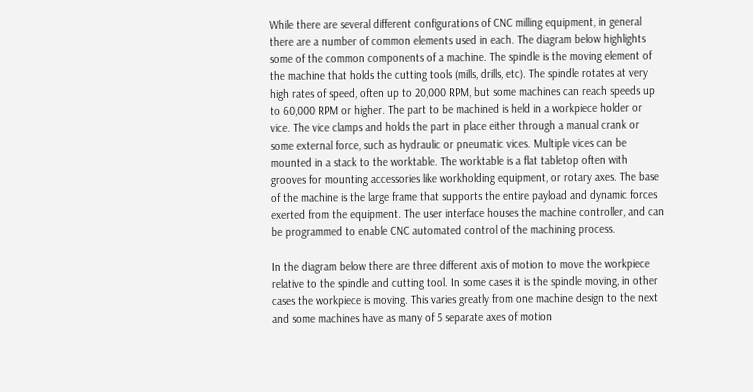While there are several different configurations of CNC milling equipment, in general there are a number of common elements used in each. The diagram below highlights some of the common components of a machine. The spindle is the moving element of the machine that holds the cutting tools (mills, drills, etc). The spindle rotates at very high rates of speed, often up to 20,000 RPM, but some machines can reach speeds up to 60,000 RPM or higher. The part to be machined is held in a workpiece holder or vice. The vice clamps and holds the part in place either through a manual crank or some external force, such as hydraulic or pneumatic vices. Multiple vices can be mounted in a stack to the worktable. The worktable is a flat tabletop often with grooves for mounting accessories like workholding equipment, or rotary axes. The base of the machine is the large frame that supports the entire payload and dynamic forces exerted from the equipment. The user interface houses the machine controller, and can be programmed to enable CNC automated control of the machining process.

In the diagram below there are three different axis of motion to move the workpiece relative to the spindle and cutting tool. In some cases it is the spindle moving, in other cases the workpiece is moving. This varies greatly from one machine design to the next and some machines have as many of 5 separate axes of motion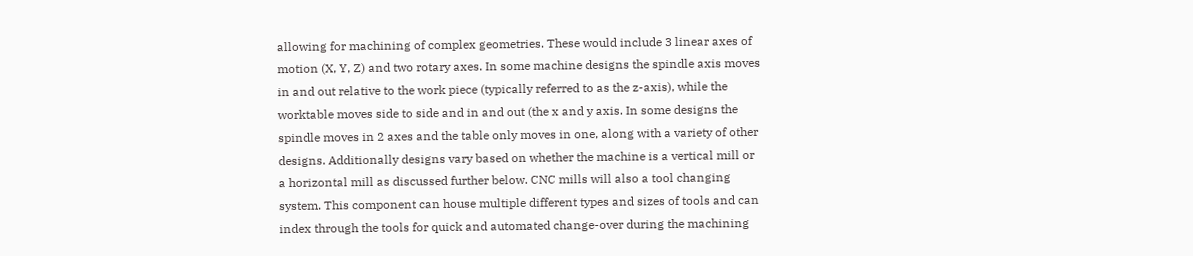allowing for machining of complex geometries. These would include 3 linear axes of motion (X, Y, Z) and two rotary axes. In some machine designs the spindle axis moves in and out relative to the work piece (typically referred to as the z-axis), while the worktable moves side to side and in and out (the x and y axis. In some designs the spindle moves in 2 axes and the table only moves in one, along with a variety of other designs. Additionally designs vary based on whether the machine is a vertical mill or a horizontal mill as discussed further below. CNC mills will also a tool changing system. This component can house multiple different types and sizes of tools and can index through the tools for quick and automated change-over during the machining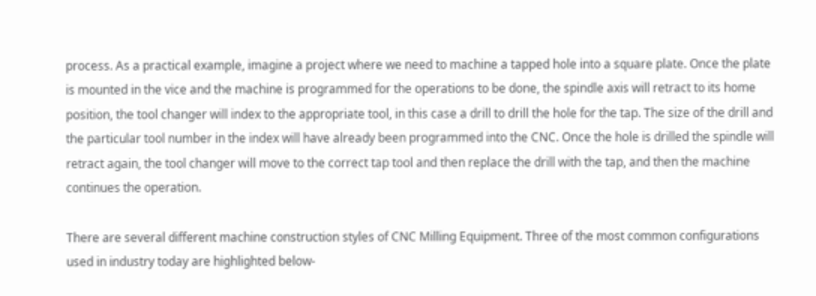process. As a practical example, imagine a project where we need to machine a tapped hole into a square plate. Once the plate is mounted in the vice and the machine is programmed for the operations to be done, the spindle axis will retract to its home position, the tool changer will index to the appropriate tool, in this case a drill to drill the hole for the tap. The size of the drill and the particular tool number in the index will have already been programmed into the CNC. Once the hole is drilled the spindle will retract again, the tool changer will move to the correct tap tool and then replace the drill with the tap, and then the machine continues the operation.

There are several different machine construction styles of CNC Milling Equipment. Three of the most common configurations used in industry today are highlighted below-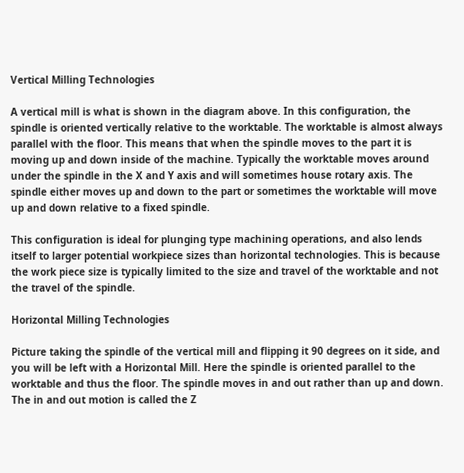Vertical Milling Technologies

A vertical mill is what is shown in the diagram above. In this configuration, the spindle is oriented vertically relative to the worktable. The worktable is almost always parallel with the floor. This means that when the spindle moves to the part it is moving up and down inside of the machine. Typically the worktable moves around under the spindle in the X and Y axis and will sometimes house rotary axis. The spindle either moves up and down to the part or sometimes the worktable will move up and down relative to a fixed spindle.

This configuration is ideal for plunging type machining operations, and also lends itself to larger potential workpiece sizes than horizontal technologies. This is because the work piece size is typically limited to the size and travel of the worktable and not the travel of the spindle.

Horizontal Milling Technologies

Picture taking the spindle of the vertical mill and flipping it 90 degrees on it side, and you will be left with a Horizontal Mill. Here the spindle is oriented parallel to the worktable and thus the floor. The spindle moves in and out rather than up and down. The in and out motion is called the Z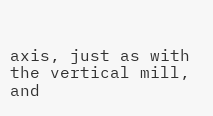axis, just as with the vertical mill, and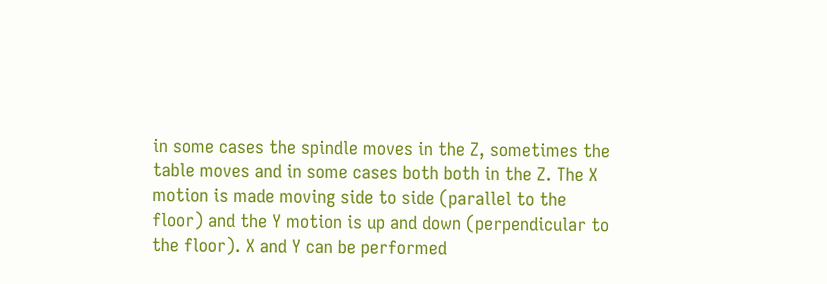in some cases the spindle moves in the Z, sometimes the table moves and in some cases both both in the Z. The X motion is made moving side to side (parallel to the floor) and the Y motion is up and down (perpendicular to the floor). X and Y can be performed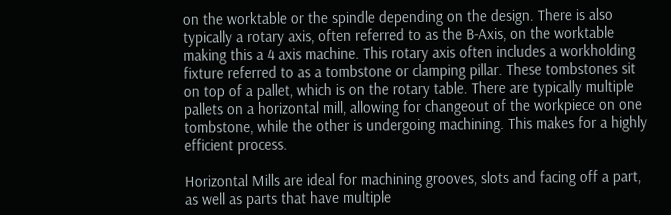on the worktable or the spindle depending on the design. There is also typically a rotary axis, often referred to as the B-Axis, on the worktable making this a 4 axis machine. This rotary axis often includes a workholding fixture referred to as a tombstone or clamping pillar. These tombstones sit on top of a pallet, which is on the rotary table. There are typically multiple pallets on a horizontal mill, allowing for changeout of the workpiece on one tombstone, while the other is undergoing machining. This makes for a highly efficient process.

Horizontal Mills are ideal for machining grooves, slots and facing off a part, as well as parts that have multiple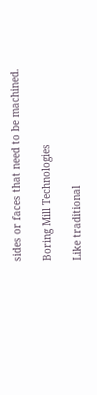sides or faces that need to be machined.

Boring Mill Technologies

Like traditional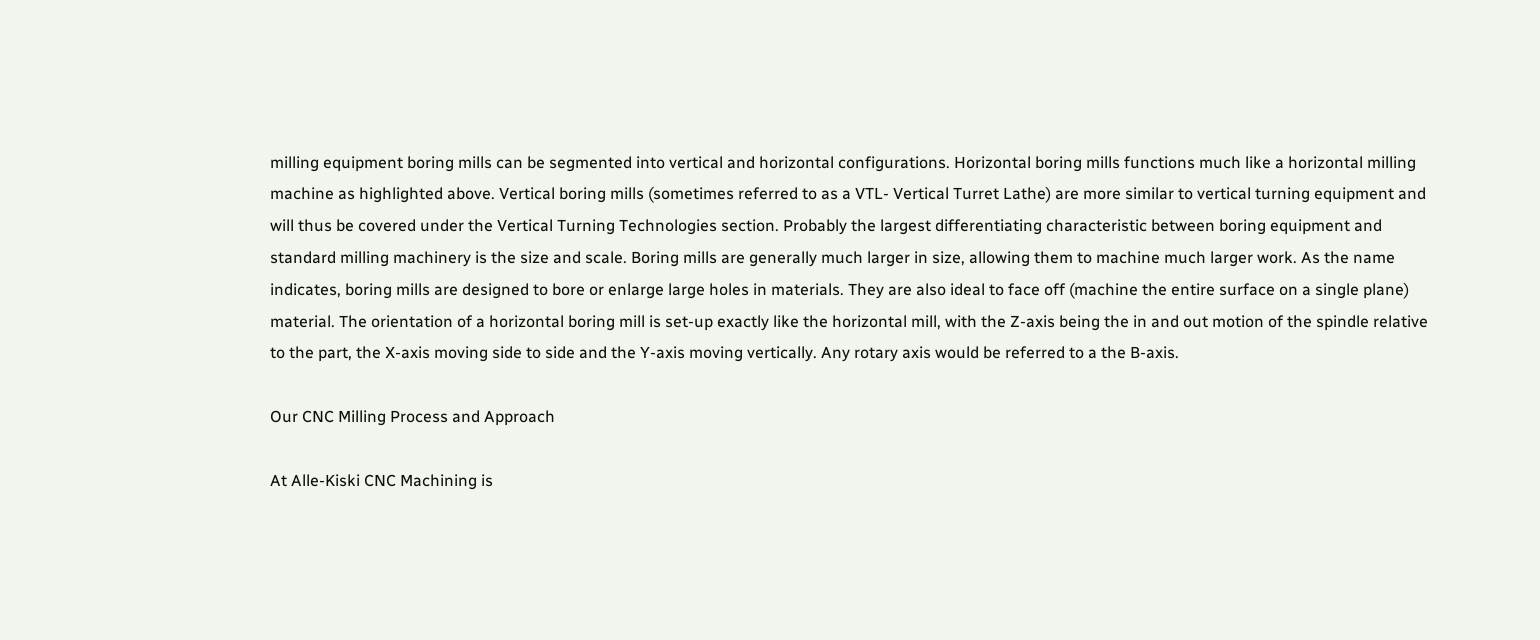milling equipment boring mills can be segmented into vertical and horizontal configurations. Horizontal boring mills functions much like a horizontal milling machine as highlighted above. Vertical boring mills (sometimes referred to as a VTL- Vertical Turret Lathe) are more similar to vertical turning equipment and will thus be covered under the Vertical Turning Technologies section. Probably the largest differentiating characteristic between boring equipment and standard milling machinery is the size and scale. Boring mills are generally much larger in size, allowing them to machine much larger work. As the name indicates, boring mills are designed to bore or enlarge large holes in materials. They are also ideal to face off (machine the entire surface on a single plane) material. The orientation of a horizontal boring mill is set-up exactly like the horizontal mill, with the Z-axis being the in and out motion of the spindle relative to the part, the X-axis moving side to side and the Y-axis moving vertically. Any rotary axis would be referred to a the B-axis.

Our CNC Milling Process and Approach

At Alle-Kiski CNC Machining is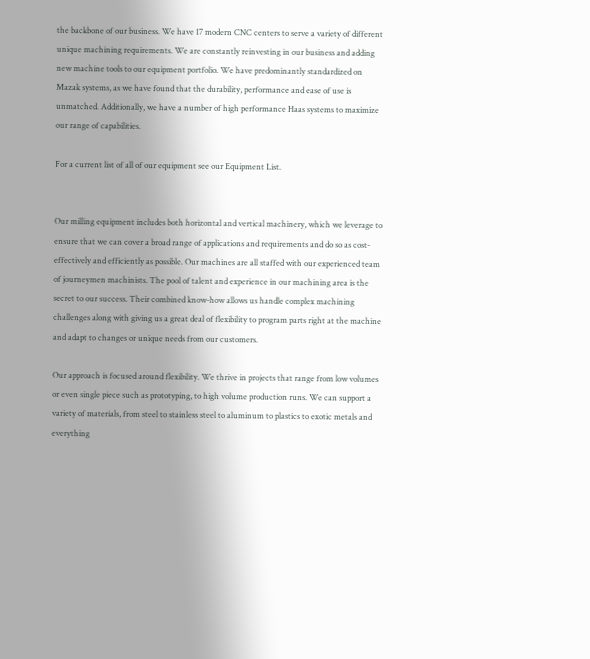the backbone of our business. We have 17 modern CNC centers to serve a variety of different unique machining requirements. We are constantly reinvesting in our business and adding new machine tools to our equipment portfolio. We have predominantly standardized on Mazak systems, as we have found that the durability, performance and ease of use is unmatched. Additionally, we have a number of high performance Haas systems to maximize our range of capabilities.

For a current list of all of our equipment see our Equipment List.


Our milling equipment includes both horizontal and vertical machinery, which we leverage to ensure that we can cover a broad range of applications and requirements and do so as cost-effectively and efficiently as possible. Our machines are all staffed with our experienced team of journeymen machinists. The pool of talent and experience in our machining area is the secret to our success. Their combined know-how allows us handle complex machining challenges along with giving us a great deal of flexibility to program parts right at the machine and adapt to changes or unique needs from our customers.

Our approach is focused around flexibility. We thrive in projects that range from low volumes or even single piece such as prototyping, to high volume production runs. We can support a variety of materials, from steel to stainless steel to aluminum to plastics to exotic metals and everything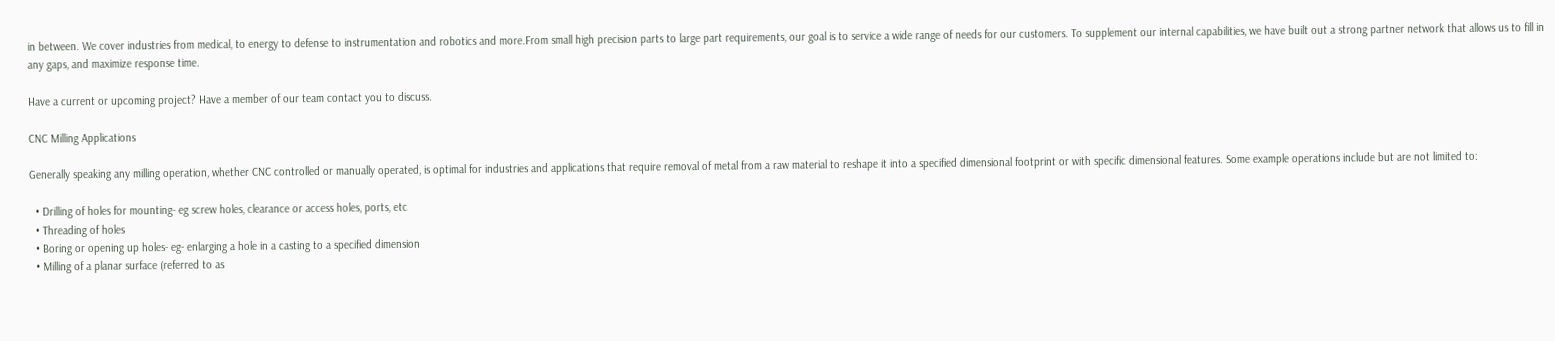in between. We cover industries from medical, to energy to defense to instrumentation and robotics and more.From small high precision parts to large part requirements, our goal is to service a wide range of needs for our customers. To supplement our internal capabilities, we have built out a strong partner network that allows us to fill in any gaps, and maximize response time.

Have a current or upcoming project? Have a member of our team contact you to discuss.

CNC Milling Applications

Generally speaking any milling operation, whether CNC controlled or manually operated, is optimal for industries and applications that require removal of metal from a raw material to reshape it into a specified dimensional footprint or with specific dimensional features. Some example operations include but are not limited to:

  • Drilling of holes for mounting- eg screw holes, clearance or access holes, ports, etc
  • Threading of holes
  • Boring or opening up holes- eg- enlarging a hole in a casting to a specified dimension
  • Milling of a planar surface (referred to as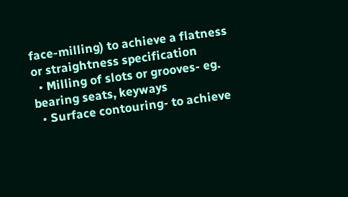face-milling) to achieve a flatness or straightness specification
  • Milling of slots or grooves- eg. bearing seats, keyways
  • Surface contouring- to achieve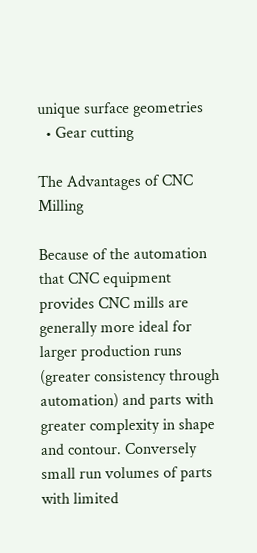unique surface geometries
  • Gear cutting

The Advantages of CNC Milling

Because of the automation that CNC equipment provides CNC mills are generally more ideal for larger production runs (greater consistency through automation) and parts with greater complexity in shape and contour. Conversely small run volumes of parts with limited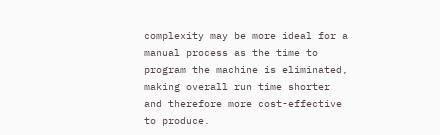complexity may be more ideal for a manual process as the time to program the machine is eliminated, making overall run time shorter and therefore more cost-effective to produce.